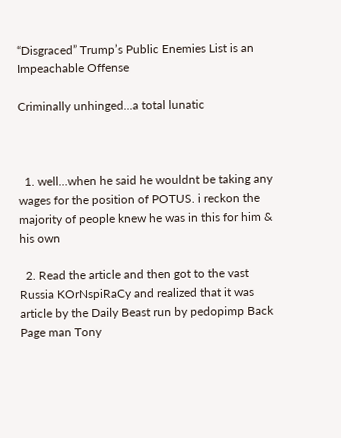“Disgraced” Trump’s Public Enemies List is an Impeachable Offense

Criminally unhinged...a total lunatic



  1. well…when he said he wouldnt be taking any wages for the position of POTUS. i reckon the majority of people knew he was in this for him & his own

  2. Read the article and then got to the vast Russia KOrNspiRaCy and realized that it was article by the Daily Beast run by pedopimp Back Page man Tony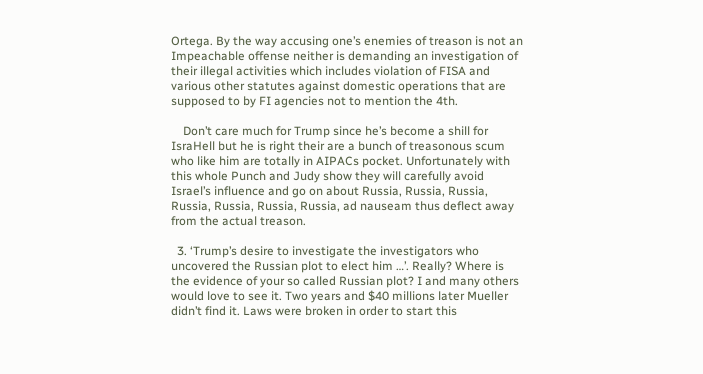Ortega. By the way accusing one’s enemies of treason is not an Impeachable offense neither is demanding an investigation of their illegal activities which includes violation of FISA and various other statutes against domestic operations that are supposed to by FI agencies not to mention the 4th.

    Don’t care much for Trump since he’s become a shill for IsraHell but he is right their are a bunch of treasonous scum who like him are totally in AIPACs pocket. Unfortunately with this whole Punch and Judy show they will carefully avoid Israel’s influence and go on about Russia, Russia, Russia, Russia, Russia, Russia, Russia, ad nauseam thus deflect away from the actual treason.

  3. ‘Trump’s desire to investigate the investigators who uncovered the Russian plot to elect him …’. Really? Where is the evidence of your so called Russian plot? I and many others would love to see it. Two years and $40 millions later Mueller didn’t find it. Laws were broken in order to start this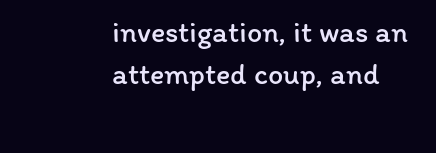investigation, it was an attempted coup, and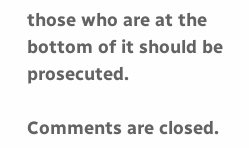those who are at the bottom of it should be prosecuted.

Comments are closed.